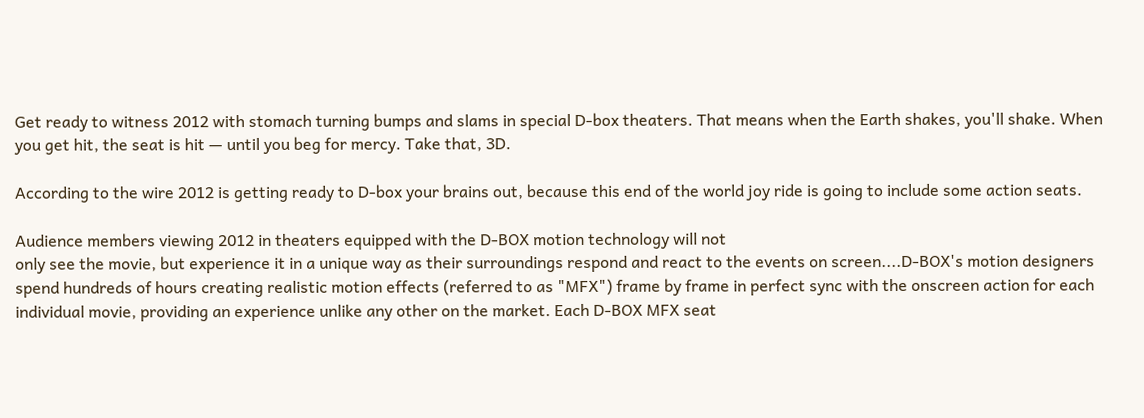Get ready to witness 2012 with stomach turning bumps and slams in special D-box theaters. That means when the Earth shakes, you'll shake. When you get hit, the seat is hit — until you beg for mercy. Take that, 3D.

According to the wire 2012 is getting ready to D-box your brains out, because this end of the world joy ride is going to include some action seats.

Audience members viewing 2012 in theaters equipped with the D-BOX motion technology will not
only see the movie, but experience it in a unique way as their surroundings respond and react to the events on screen....D-BOX's motion designers spend hundreds of hours creating realistic motion effects (referred to as "MFX") frame by frame in perfect sync with the onscreen action for each individual movie, providing an experience unlike any other on the market. Each D-BOX MFX seat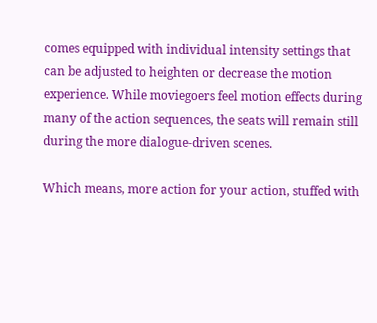comes equipped with individual intensity settings that can be adjusted to heighten or decrease the motion experience. While moviegoers feel motion effects during many of the action sequences, the seats will remain still during the more dialogue-driven scenes.

Which means, more action for your action, stuffed with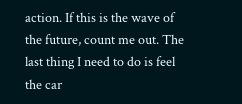action. If this is the wave of the future, count me out. The last thing I need to do is feel the car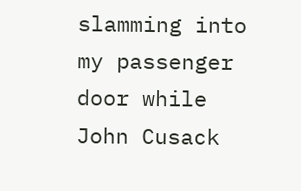slamming into my passenger door while John Cusack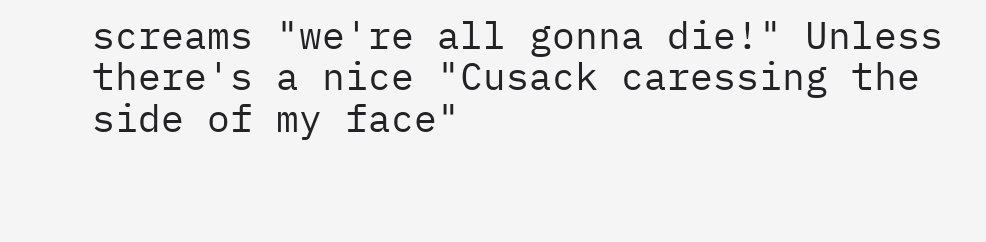screams "we're all gonna die!" Unless there's a nice "Cusack caressing the side of my face"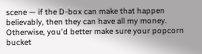scene — if the D-box can make that happen believably, then they can have all my money. Otherwise, you'd better make sure your popcorn bucket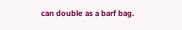can double as a barf bag.